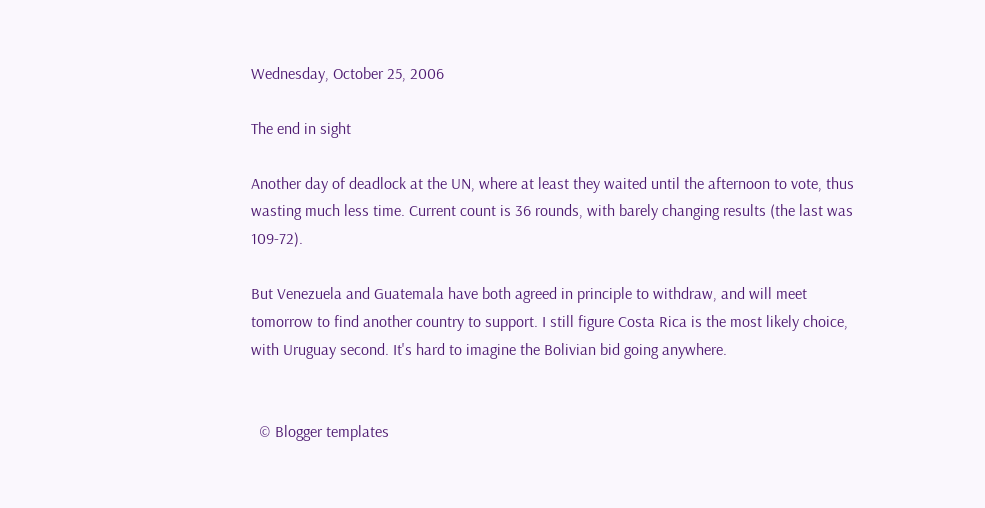Wednesday, October 25, 2006

The end in sight

Another day of deadlock at the UN, where at least they waited until the afternoon to vote, thus wasting much less time. Current count is 36 rounds, with barely changing results (the last was 109-72).

But Venezuela and Guatemala have both agreed in principle to withdraw, and will meet tomorrow to find another country to support. I still figure Costa Rica is the most likely choice, with Uruguay second. It's hard to imagine the Bolivian bid going anywhere.


  © Blogger templates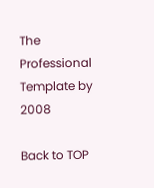The Professional Template by 2008

Back to TOP